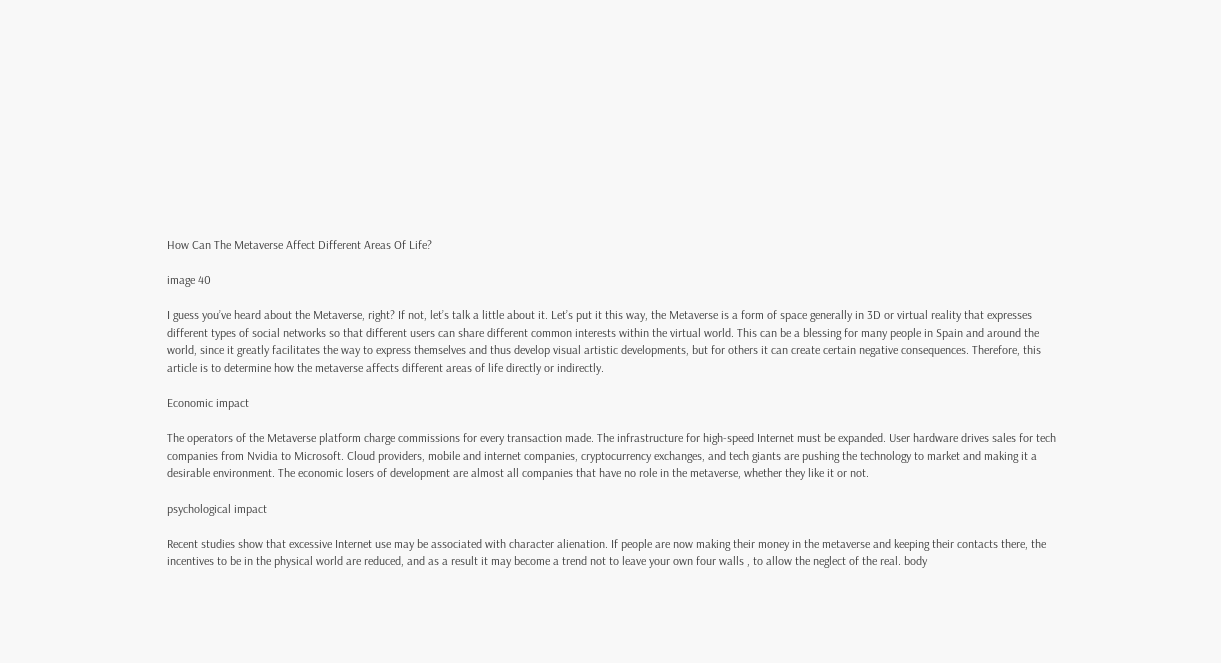How Can The Metaverse Affect Different Areas Of Life?

image 40

I guess you’ve heard about the Metaverse, right? If not, let’s talk a little about it. Let’s put it this way, the Metaverse is a form of space generally in 3D or virtual reality that expresses different types of social networks so that different users can share different common interests within the virtual world. This can be a blessing for many people in Spain and around the world, since it greatly facilitates the way to express themselves and thus develop visual artistic developments, but for others it can create certain negative consequences. Therefore, this article is to determine how the metaverse affects different areas of life directly or indirectly.

Economic impact

The operators of the Metaverse platform charge commissions for every transaction made. The infrastructure for high-speed Internet must be expanded. User hardware drives sales for tech companies from Nvidia to Microsoft. Cloud providers, mobile and internet companies, cryptocurrency exchanges, and tech giants are pushing the technology to market and making it a desirable environment. The economic losers of development are almost all companies that have no role in the metaverse, whether they like it or not.

psychological impact

Recent studies show that excessive Internet use may be associated with character alienation. If people are now making their money in the metaverse and keeping their contacts there, the incentives to be in the physical world are reduced, and as a result it may become a trend not to leave your own four walls , to allow the neglect of the real. body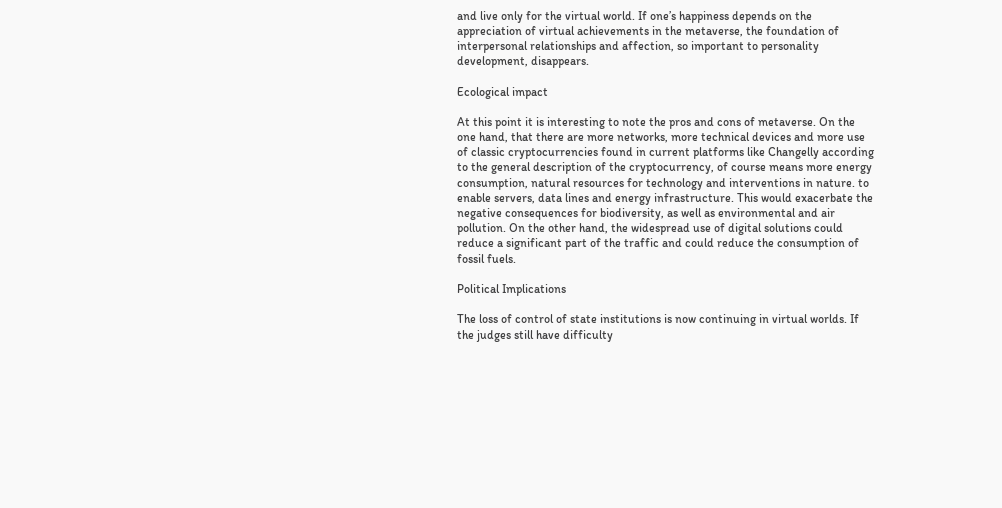and live only for the virtual world. If one’s happiness depends on the appreciation of virtual achievements in the metaverse, the foundation of interpersonal relationships and affection, so important to personality development, disappears.

Ecological impact

At this point it is interesting to note the pros and cons of metaverse. On the one hand, that there are more networks, more technical devices and more use of classic cryptocurrencies found in current platforms like Changelly according to the general description of the cryptocurrency, of course means more energy consumption, natural resources for technology and interventions in nature. to enable servers, data lines and energy infrastructure. This would exacerbate the negative consequences for biodiversity, as well as environmental and air pollution. On the other hand, the widespread use of digital solutions could reduce a significant part of the traffic and could reduce the consumption of fossil fuels.

Political Implications

The loss of control of state institutions is now continuing in virtual worlds. If the judges still have difficulty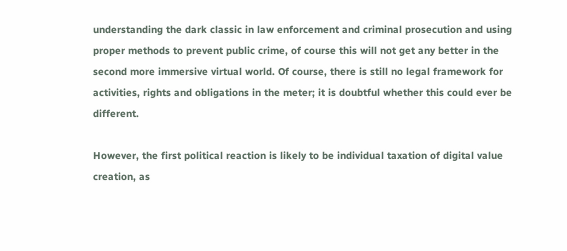understanding the dark classic in law enforcement and criminal prosecution and using proper methods to prevent public crime, of course this will not get any better in the second more immersive virtual world. Of course, there is still no legal framework for activities, rights and obligations in the meter; it is doubtful whether this could ever be different.

However, the first political reaction is likely to be individual taxation of digital value creation, as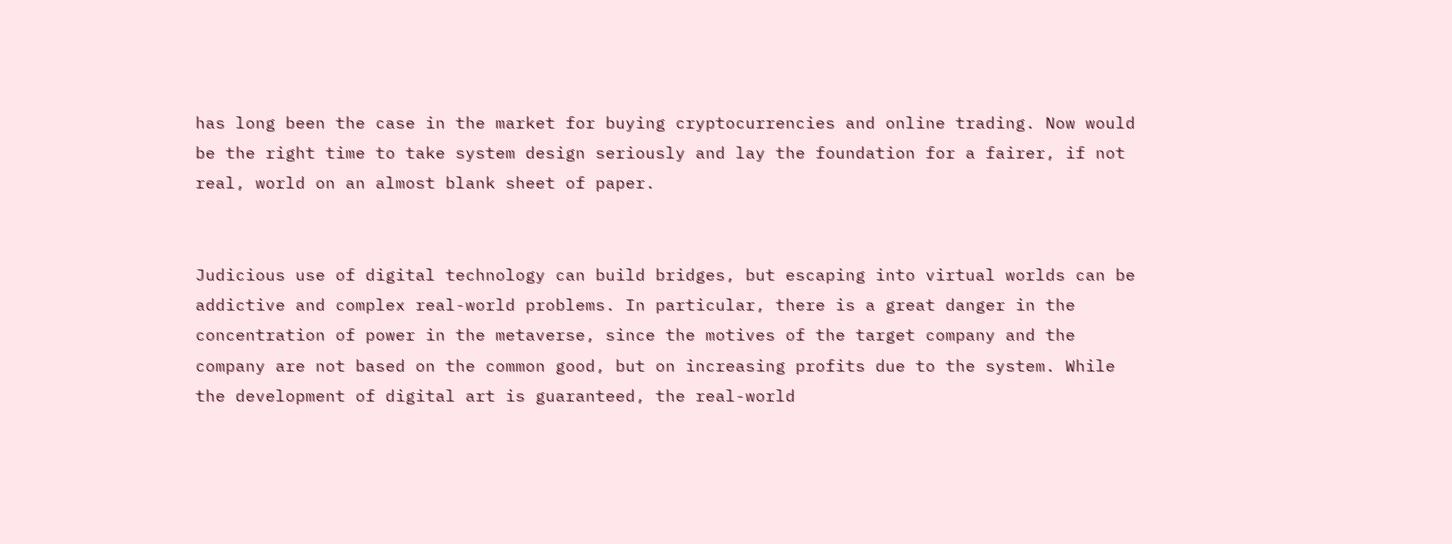has long been the case in the market for buying cryptocurrencies and online trading. Now would be the right time to take system design seriously and lay the foundation for a fairer, if not real, world on an almost blank sheet of paper.


Judicious use of digital technology can build bridges, but escaping into virtual worlds can be addictive and complex real-world problems. In particular, there is a great danger in the concentration of power in the metaverse, since the motives of the target company and the company are not based on the common good, but on increasing profits due to the system. While the development of digital art is guaranteed, the real-world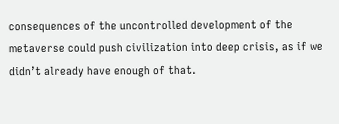consequences of the uncontrolled development of the metaverse could push civilization into deep crisis, as if we didn’t already have enough of that.